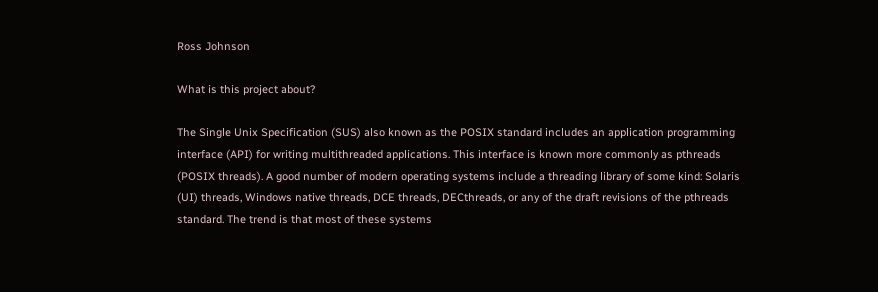Ross Johnson

What is this project about?

The Single Unix Specification (SUS) also known as the POSIX standard includes an application programming interface (API) for writing multithreaded applications. This interface is known more commonly as pthreads (POSIX threads). A good number of modern operating systems include a threading library of some kind: Solaris (UI) threads, Windows native threads, DCE threads, DECthreads, or any of the draft revisions of the pthreads standard. The trend is that most of these systems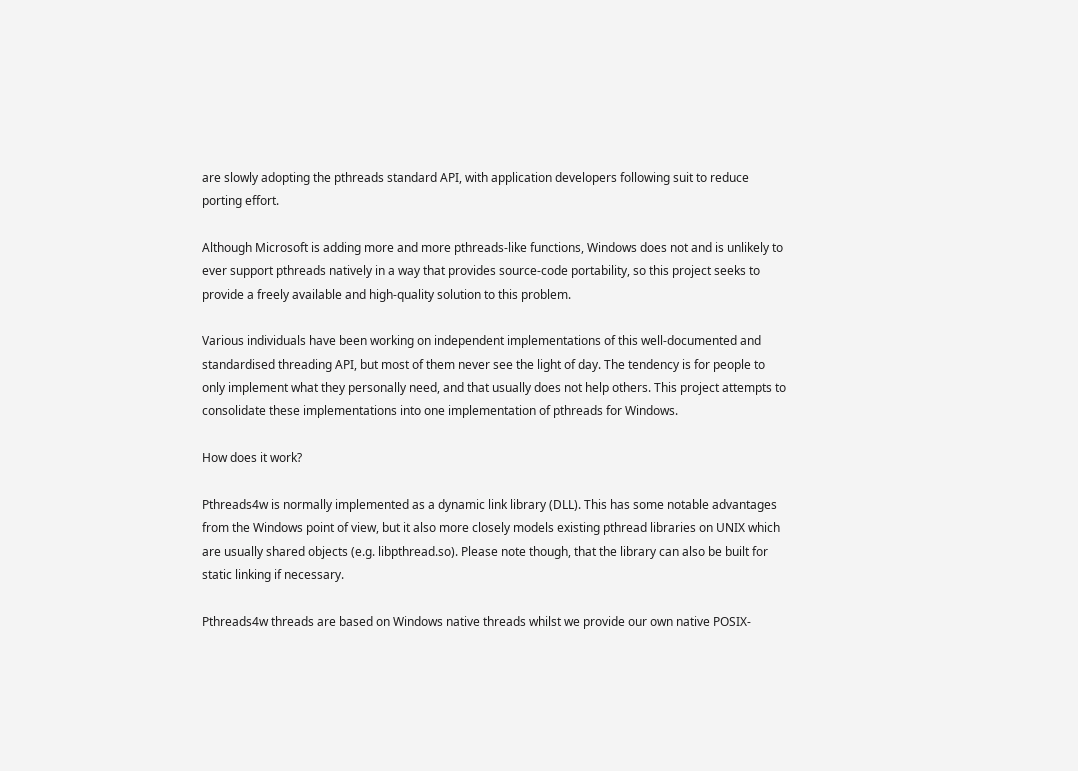are slowly adopting the pthreads standard API, with application developers following suit to reduce porting effort.

Although Microsoft is adding more and more pthreads-like functions, Windows does not and is unlikely to ever support pthreads natively in a way that provides source-code portability, so this project seeks to provide a freely available and high-quality solution to this problem.

Various individuals have been working on independent implementations of this well-documented and standardised threading API, but most of them never see the light of day. The tendency is for people to only implement what they personally need, and that usually does not help others. This project attempts to consolidate these implementations into one implementation of pthreads for Windows.

How does it work?

Pthreads4w is normally implemented as a dynamic link library (DLL). This has some notable advantages from the Windows point of view, but it also more closely models existing pthread libraries on UNIX which are usually shared objects (e.g. libpthread.so). Please note though, that the library can also be built for static linking if necessary.

Pthreads4w threads are based on Windows native threads whilst we provide our own native POSIX-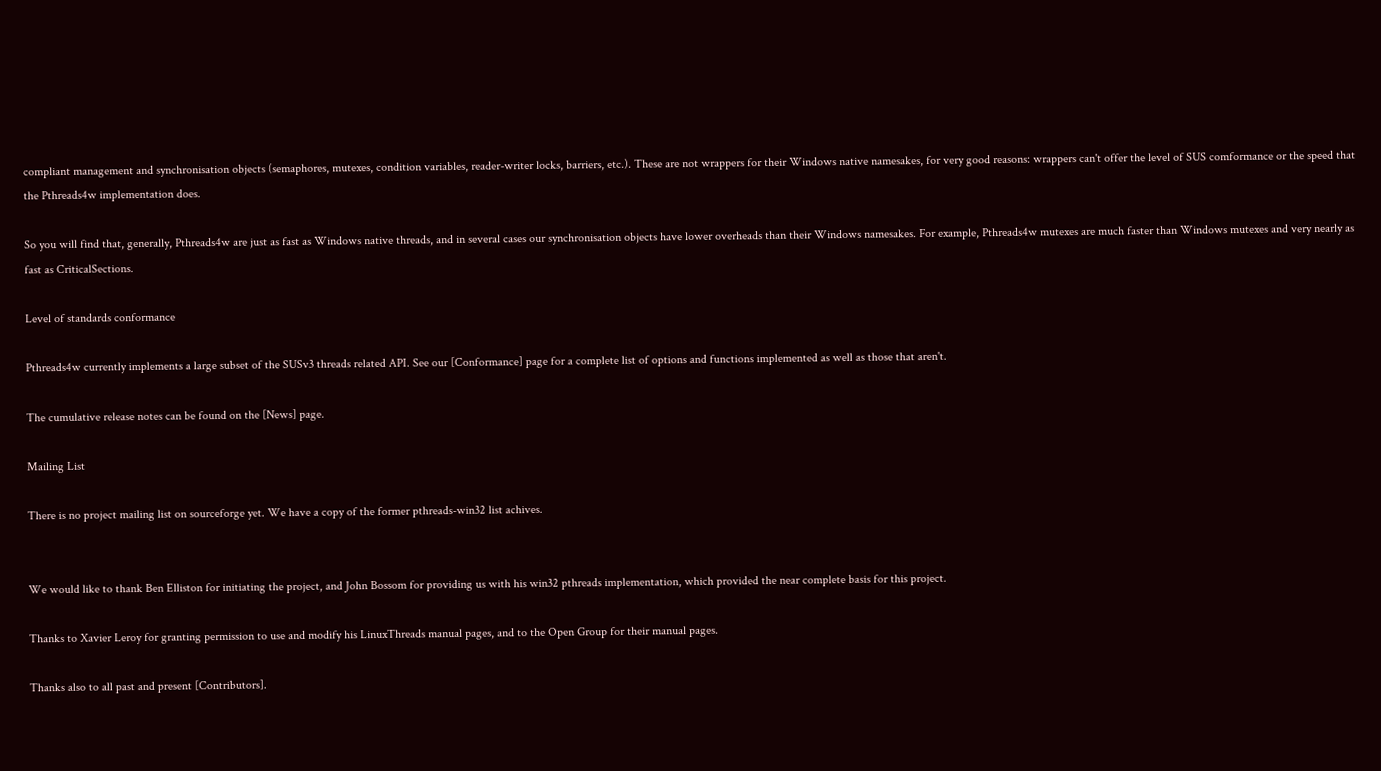compliant management and synchronisation objects (semaphores, mutexes, condition variables, reader-writer locks, barriers, etc.). These are not wrappers for their Windows native namesakes, for very good reasons: wrappers can't offer the level of SUS comformance or the speed that the Pthreads4w implementation does.

So you will find that, generally, Pthreads4w are just as fast as Windows native threads, and in several cases our synchronisation objects have lower overheads than their Windows namesakes. For example, Pthreads4w mutexes are much faster than Windows mutexes and very nearly as fast as CriticalSections.

Level of standards conformance

Pthreads4w currently implements a large subset of the SUSv3 threads related API. See our [Conformance] page for a complete list of options and functions implemented as well as those that aren't.

The cumulative release notes can be found on the [News] page.

Mailing List

There is no project mailing list on sourceforge yet. We have a copy of the former pthreads-win32 list achives.


We would like to thank Ben Elliston for initiating the project, and John Bossom for providing us with his win32 pthreads implementation, which provided the near complete basis for this project.

Thanks to Xavier Leroy for granting permission to use and modify his LinuxThreads manual pages, and to the Open Group for their manual pages.

Thanks also to all past and present [Contributors].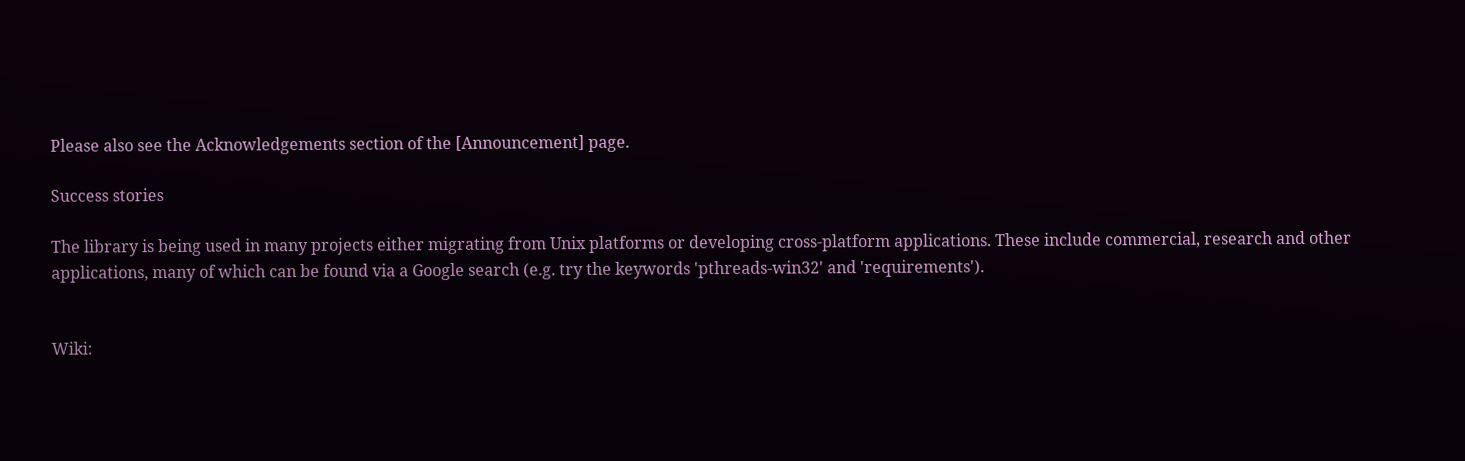Please also see the Acknowledgements section of the [Announcement] page.

Success stories

The library is being used in many projects either migrating from Unix platforms or developing cross-platform applications. These include commercial, research and other applications, many of which can be found via a Google search (e.g. try the keywords 'pthreads-win32' and 'requirements').


Wiki: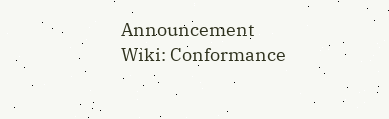Announcement
Wiki: Conformance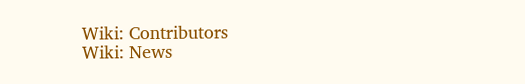Wiki: Contributors
Wiki: News